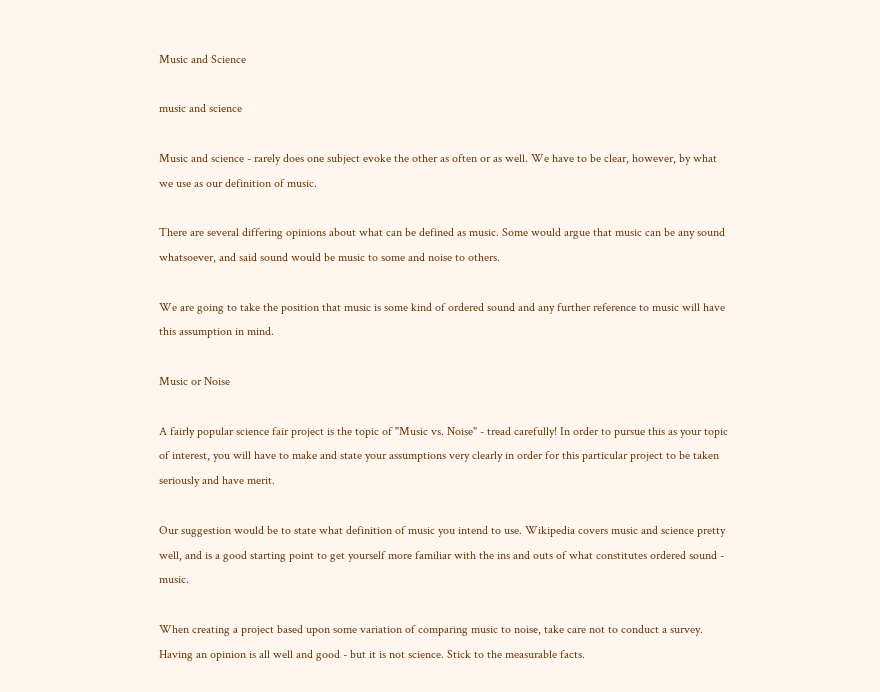Music and Science

music and science

Music and science - rarely does one subject evoke the other as often or as well. We have to be clear, however, by what we use as our definition of music.

There are several differing opinions about what can be defined as music. Some would argue that music can be any sound whatsoever, and said sound would be music to some and noise to others.

We are going to take the position that music is some kind of ordered sound and any further reference to music will have this assumption in mind.

Music or Noise

A fairly popular science fair project is the topic of "Music vs. Noise" - tread carefully! In order to pursue this as your topic of interest, you will have to make and state your assumptions very clearly in order for this particular project to be taken seriously and have merit.

Our suggestion would be to state what definition of music you intend to use. Wikipedia covers music and science pretty well, and is a good starting point to get yourself more familiar with the ins and outs of what constitutes ordered sound - music.

When creating a project based upon some variation of comparing music to noise, take care not to conduct a survey. Having an opinion is all well and good - but it is not science. Stick to the measurable facts.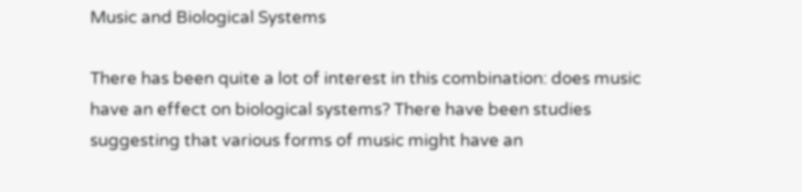Music and Biological Systems

There has been quite a lot of interest in this combination: does music have an effect on biological systems? There have been studies suggesting that various forms of music might have an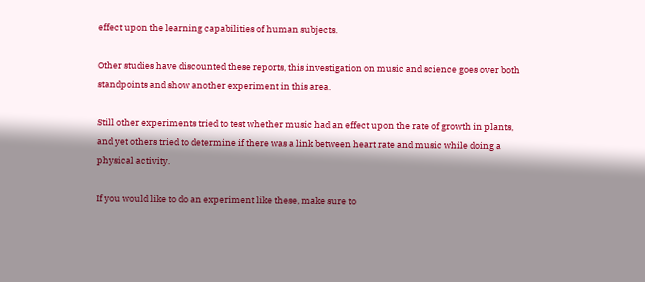effect upon the learning capabilities of human subjects.

Other studies have discounted these reports, this investigation on music and science goes over both standpoints and show another experiment in this area.

Still other experiments tried to test whether music had an effect upon the rate of growth in plants, and yet others tried to determine if there was a link between heart rate and music while doing a physical activity.

If you would like to do an experiment like these, make sure to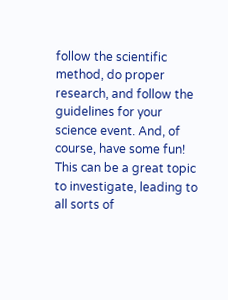follow the scientific method, do proper research, and follow the guidelines for your science event. And, of course, have some fun! This can be a great topic to investigate, leading to all sorts of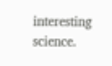interesting science.